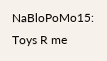NaBloPoMo15: Toys R me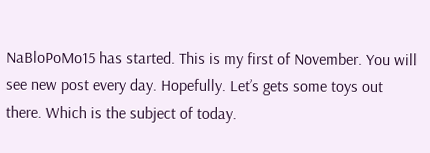NaBloPoMo15 has started. This is my first of November. You will see new post every day. Hopefully. Let’s gets some toys out there. Which is the subject of today.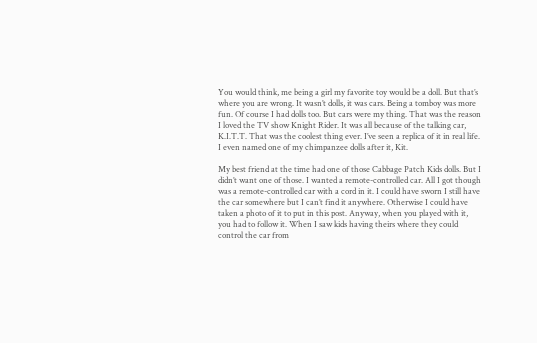You would think, me being a girl my favorite toy would be a doll. But that’s where you are wrong. It wasn’t dolls, it was cars. Being a tomboy was more fun. Of course I had dolls too. But cars were my thing. That was the reason I loved the TV show Knight Rider. It was all because of the talking car, K.I.T.T. That was the coolest thing ever. I’ve seen a replica of it in real life. I even named one of my chimpanzee dolls after it, Kit.

My best friend at the time had one of those Cabbage Patch Kids dolls. But I didn’t want one of those. I wanted a remote-controlled car. All I got though was a remote-controlled car with a cord in it. I could have sworn I still have the car somewhere but I can’t find it anywhere. Otherwise I could have taken a photo of it to put in this post. Anyway, when you played with it, you had to follow it. When I saw kids having theirs where they could control the car from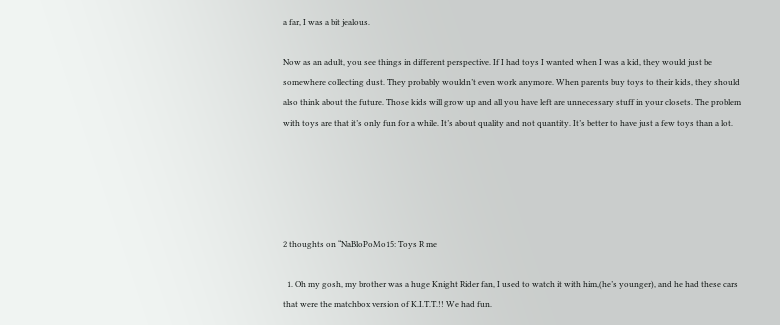a far, I was a bit jealous.

Now as an adult, you see things in different perspective. If I had toys I wanted when I was a kid, they would just be somewhere collecting dust. They probably wouldn’t even work anymore. When parents buy toys to their kids, they should also think about the future. Those kids will grow up and all you have left are unnecessary stuff in your closets. The problem with toys are that it’s only fun for a while. It’s about quality and not quantity. It’s better to have just a few toys than a lot.





2 thoughts on “NaBloPoMo15: Toys R me

  1. Oh my gosh, my brother was a huge Knight Rider fan, I used to watch it with him,(he’s younger), and he had these cars that were the matchbox version of K.I.T.T.!! We had fun.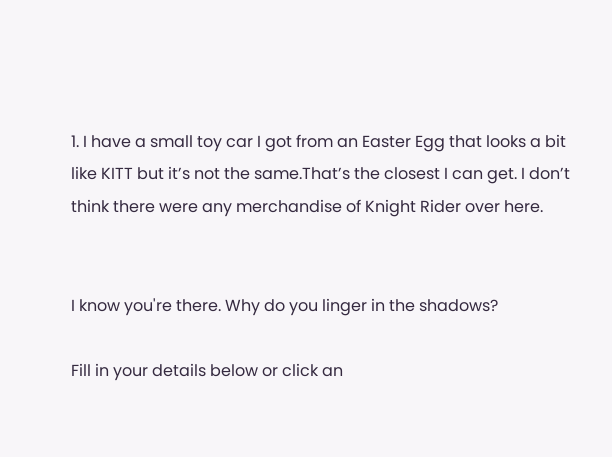1. I have a small toy car I got from an Easter Egg that looks a bit like KITT but it’s not the same.That’s the closest I can get. I don’t think there were any merchandise of Knight Rider over here.


I know you're there. Why do you linger in the shadows?

Fill in your details below or click an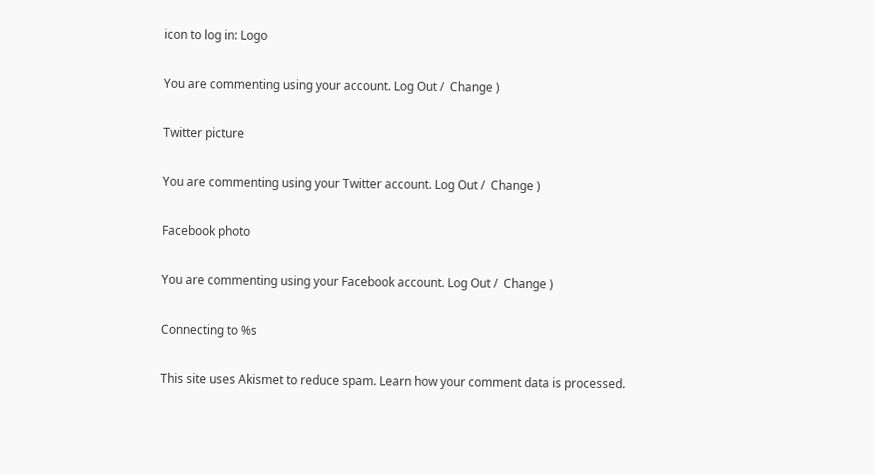icon to log in: Logo

You are commenting using your account. Log Out /  Change )

Twitter picture

You are commenting using your Twitter account. Log Out /  Change )

Facebook photo

You are commenting using your Facebook account. Log Out /  Change )

Connecting to %s

This site uses Akismet to reduce spam. Learn how your comment data is processed.